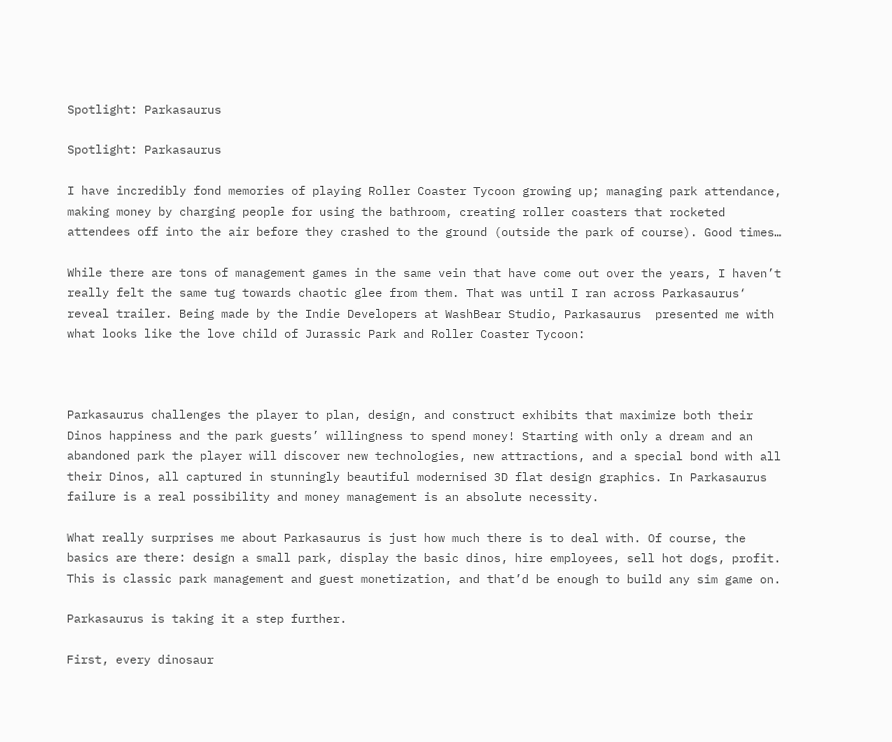Spotlight: Parkasaurus

Spotlight: Parkasaurus

I have incredibly fond memories of playing Roller Coaster Tycoon growing up; managing park attendance, making money by charging people for using the bathroom, creating roller coasters that rocketed attendees off into the air before they crashed to the ground (outside the park of course). Good times…

While there are tons of management games in the same vein that have come out over the years, I haven’t really felt the same tug towards chaotic glee from them. That was until I ran across Parkasaurus‘ reveal trailer. Being made by the Indie Developers at WashBear Studio, Parkasaurus  presented me with what looks like the love child of Jurassic Park and Roller Coaster Tycoon:



Parkasaurus challenges the player to plan, design, and construct exhibits that maximize both their Dinos happiness and the park guests’ willingness to spend money! Starting with only a dream and an abandoned park the player will discover new technologies, new attractions, and a special bond with all their Dinos, all captured in stunningly beautiful modernised 3D flat design graphics. In Parkasaurus failure is a real possibility and money management is an absolute necessity.

What really surprises me about Parkasaurus is just how much there is to deal with. Of course, the basics are there: design a small park, display the basic dinos, hire employees, sell hot dogs, profit. This is classic park management and guest monetization, and that’d be enough to build any sim game on.

Parkasaurus is taking it a step further.

First, every dinosaur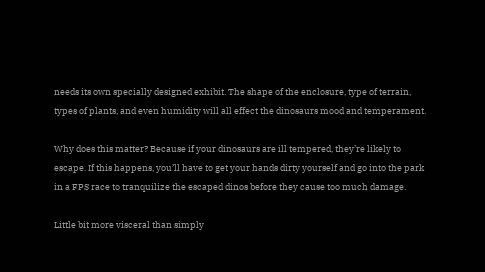needs its own specially designed exhibit. The shape of the enclosure, type of terrain, types of plants, and even humidity will all effect the dinosaurs mood and temperament.

Why does this matter? Because if your dinosaurs are ill tempered, they’re likely to escape. If this happens, you’ll have to get your hands dirty yourself and go into the park in a FPS race to tranquilize the escaped dinos before they cause too much damage.

Little bit more visceral than simply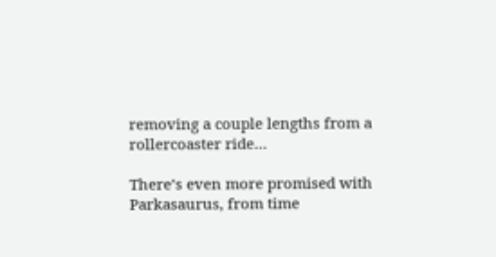removing a couple lengths from a rollercoaster ride…

There’s even more promised with Parkasaurus, from time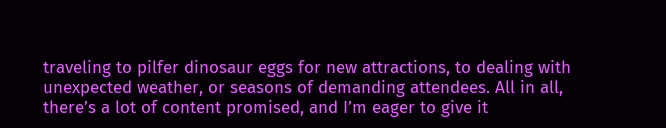traveling to pilfer dinosaur eggs for new attractions, to dealing with unexpected weather, or seasons of demanding attendees. All in all, there’s a lot of content promised, and I’m eager to give it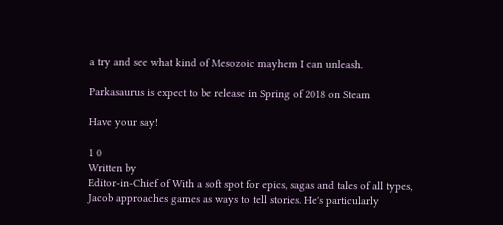a try and see what kind of Mesozoic mayhem I can unleash.

Parkasaurus is expect to be release in Spring of 2018 on Steam

Have your say!

1 0
Written by
Editor-in-Chief of With a soft spot for epics, sagas and tales of all types, Jacob approaches games as ways to tell stories. He's particularly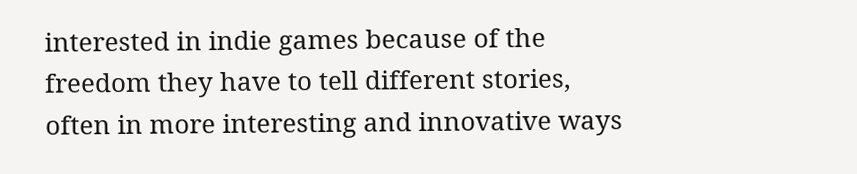interested in indie games because of the freedom they have to tell different stories, often in more interesting and innovative ways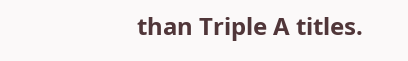than Triple A titles.